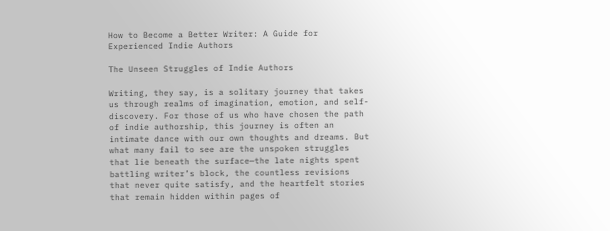How to Become a Better Writer: A Guide for Experienced Indie Authors

The Unseen Struggles of Indie Authors

Writing, they say, is a solitary journey that takes us through realms of imagination, emotion, and self-discovery. For those of us who have chosen the path of indie authorship, this journey is often an intimate dance with our own thoughts and dreams. But what many fail to see are the unspoken struggles that lie beneath the surface—the late nights spent battling writer’s block, the countless revisions that never quite satisfy, and the heartfelt stories that remain hidden within pages of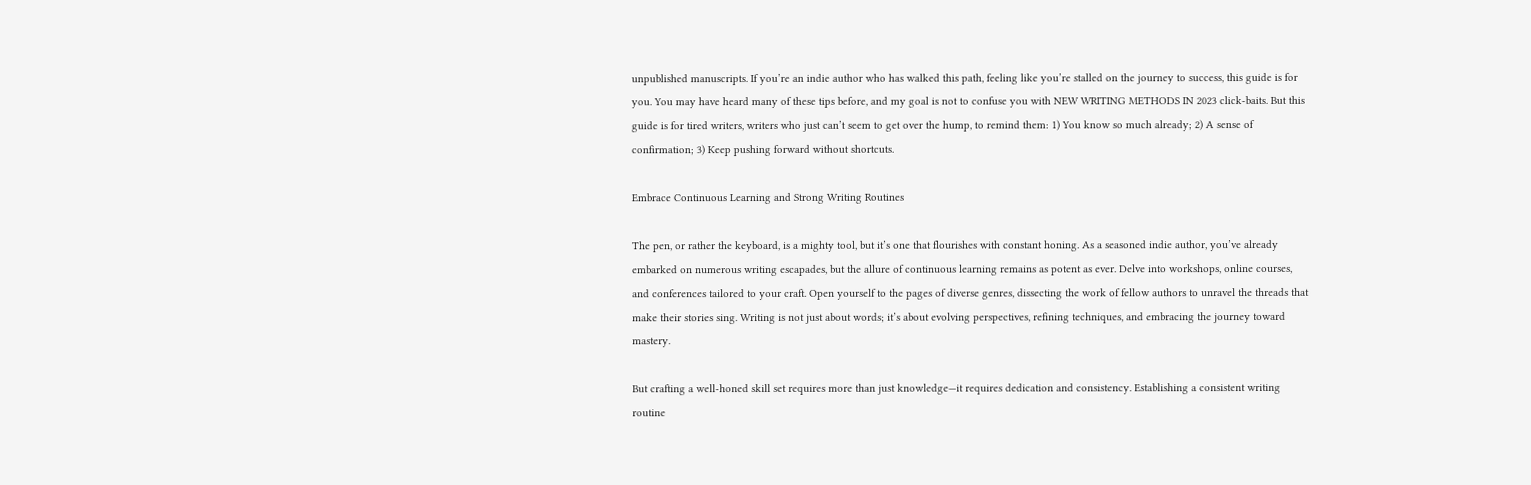unpublished manuscripts. If you’re an indie author who has walked this path, feeling like you’re stalled on the journey to success, this guide is for you. You may have heard many of these tips before, and my goal is not to confuse you with NEW WRITING METHODS IN 2023 click-baits. But this guide is for tired writers, writers who just can’t seem to get over the hump, to remind them: 1) You know so much already; 2) A sense of confirmation; 3) Keep pushing forward without shortcuts.

Embrace Continuous Learning and Strong Writing Routines

The pen, or rather the keyboard, is a mighty tool, but it’s one that flourishes with constant honing. As a seasoned indie author, you’ve already embarked on numerous writing escapades, but the allure of continuous learning remains as potent as ever. Delve into workshops, online courses, and conferences tailored to your craft. Open yourself to the pages of diverse genres, dissecting the work of fellow authors to unravel the threads that make their stories sing. Writing is not just about words; it’s about evolving perspectives, refining techniques, and embracing the journey toward mastery.

But crafting a well-honed skill set requires more than just knowledge—it requires dedication and consistency. Establishing a consistent writing routine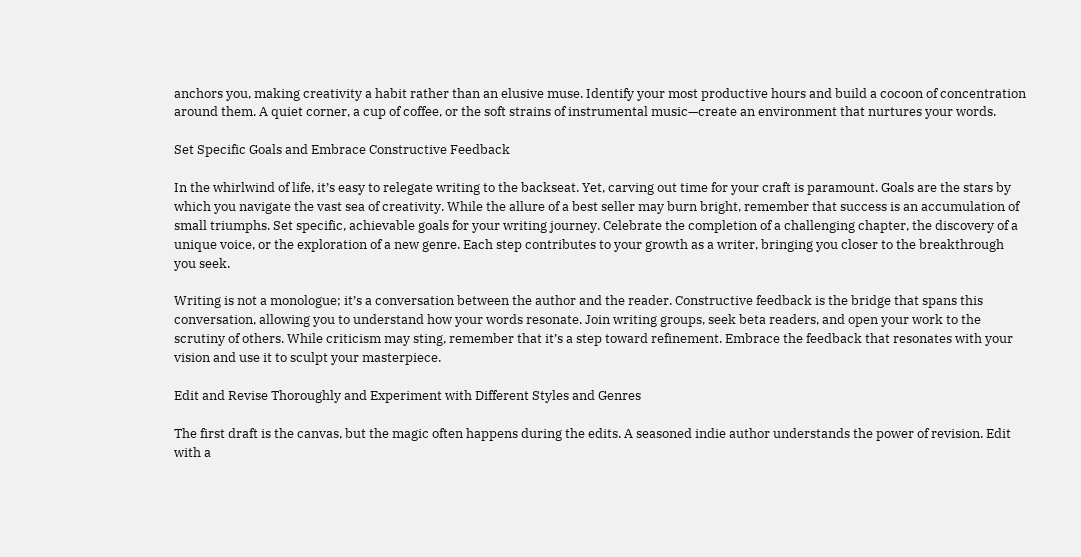anchors you, making creativity a habit rather than an elusive muse. Identify your most productive hours and build a cocoon of concentration around them. A quiet corner, a cup of coffee, or the soft strains of instrumental music—create an environment that nurtures your words.

Set Specific Goals and Embrace Constructive Feedback

In the whirlwind of life, it’s easy to relegate writing to the backseat. Yet, carving out time for your craft is paramount. Goals are the stars by which you navigate the vast sea of creativity. While the allure of a best seller may burn bright, remember that success is an accumulation of small triumphs. Set specific, achievable goals for your writing journey. Celebrate the completion of a challenging chapter, the discovery of a unique voice, or the exploration of a new genre. Each step contributes to your growth as a writer, bringing you closer to the breakthrough you seek.

Writing is not a monologue; it’s a conversation between the author and the reader. Constructive feedback is the bridge that spans this conversation, allowing you to understand how your words resonate. Join writing groups, seek beta readers, and open your work to the scrutiny of others. While criticism may sting, remember that it’s a step toward refinement. Embrace the feedback that resonates with your vision and use it to sculpt your masterpiece.

Edit and Revise Thoroughly and Experiment with Different Styles and Genres

The first draft is the canvas, but the magic often happens during the edits. A seasoned indie author understands the power of revision. Edit with a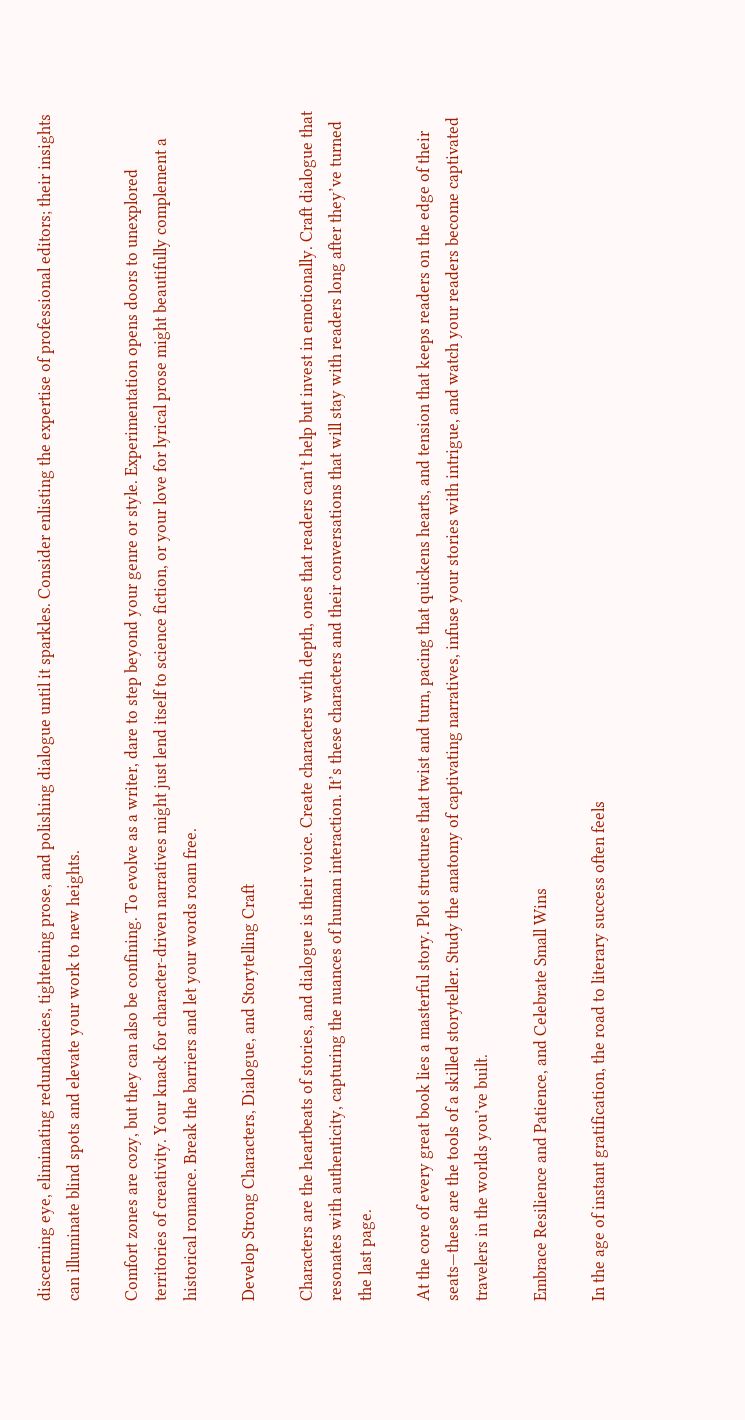discerning eye, eliminating redundancies, tightening prose, and polishing dialogue until it sparkles. Consider enlisting the expertise of professional editors; their insights can illuminate blind spots and elevate your work to new heights.

Comfort zones are cozy, but they can also be confining. To evolve as a writer, dare to step beyond your genre or style. Experimentation opens doors to unexplored territories of creativity. Your knack for character-driven narratives might just lend itself to science fiction, or your love for lyrical prose might beautifully complement a historical romance. Break the barriers and let your words roam free.

Develop Strong Characters, Dialogue, and Storytelling Craft

Characters are the heartbeats of stories, and dialogue is their voice. Create characters with depth, ones that readers can’t help but invest in emotionally. Craft dialogue that resonates with authenticity, capturing the nuances of human interaction. It’s these characters and their conversations that will stay with readers long after they’ve turned the last page.

At the core of every great book lies a masterful story. Plot structures that twist and turn, pacing that quickens hearts, and tension that keeps readers on the edge of their seats—these are the tools of a skilled storyteller. Study the anatomy of captivating narratives, infuse your stories with intrigue, and watch your readers become captivated travelers in the worlds you’ve built.

Embrace Resilience and Patience, and Celebrate Small Wins

In the age of instant gratification, the road to literary success often feels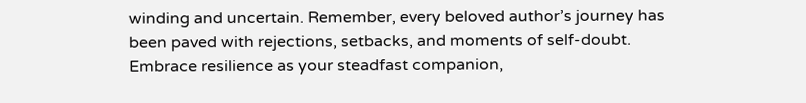winding and uncertain. Remember, every beloved author’s journey has been paved with rejections, setbacks, and moments of self-doubt. Embrace resilience as your steadfast companion,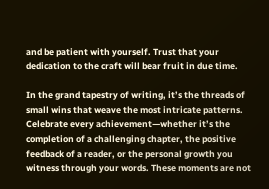and be patient with yourself. Trust that your dedication to the craft will bear fruit in due time.

In the grand tapestry of writing, it’s the threads of small wins that weave the most intricate patterns. Celebrate every achievement—whether it’s the completion of a challenging chapter, the positive feedback of a reader, or the personal growth you witness through your words. These moments are not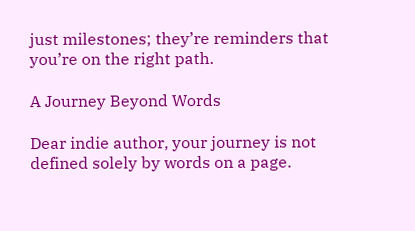just milestones; they’re reminders that you’re on the right path.

A Journey Beyond Words

Dear indie author, your journey is not defined solely by words on a page.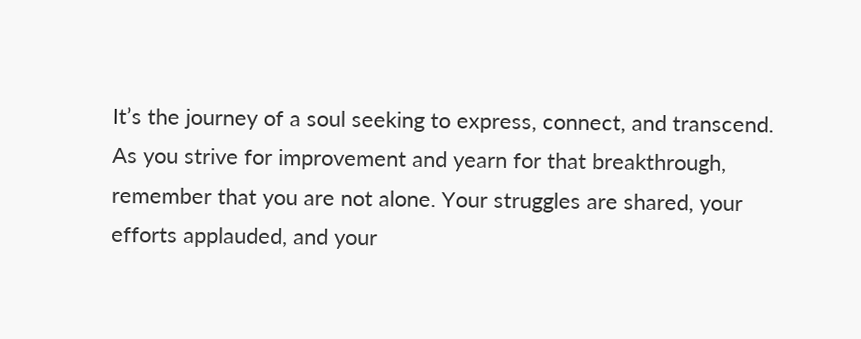It’s the journey of a soul seeking to express, connect, and transcend. As you strive for improvement and yearn for that breakthrough, remember that you are not alone. Your struggles are shared, your efforts applauded, and your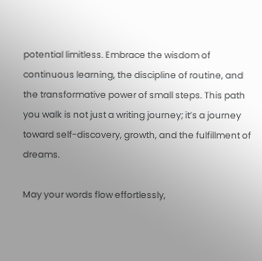potential limitless. Embrace the wisdom of continuous learning, the discipline of routine, and the transformative power of small steps. This path you walk is not just a writing journey; it’s a journey toward self-discovery, growth, and the fulfillment of dreams.

May your words flow effortlessly,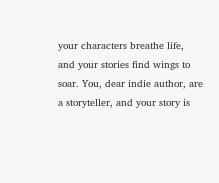your characters breathe life, and your stories find wings to soar. You, dear indie author, are a storyteller, and your story is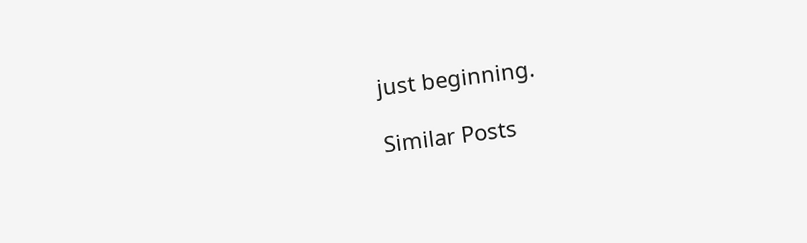just beginning.

Similar Posts